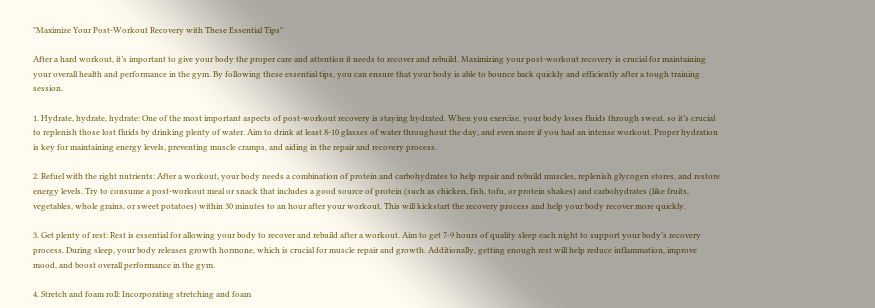"Maximize Your Post-Workout Recovery with These Essential Tips"

After a hard workout, it’s important to give your body the proper care and attention it needs to recover and rebuild. Maximizing your post-workout recovery is crucial for maintaining your overall health and performance in the gym. By following these essential tips, you can ensure that your body is able to bounce back quickly and efficiently after a tough training session.

1. Hydrate, hydrate, hydrate: One of the most important aspects of post-workout recovery is staying hydrated. When you exercise, your body loses fluids through sweat, so it’s crucial to replenish those lost fluids by drinking plenty of water. Aim to drink at least 8-10 glasses of water throughout the day, and even more if you had an intense workout. Proper hydration is key for maintaining energy levels, preventing muscle cramps, and aiding in the repair and recovery process.

2. Refuel with the right nutrients: After a workout, your body needs a combination of protein and carbohydrates to help repair and rebuild muscles, replenish glycogen stores, and restore energy levels. Try to consume a post-workout meal or snack that includes a good source of protein (such as chicken, fish, tofu, or protein shakes) and carbohydrates (like fruits, vegetables, whole grains, or sweet potatoes) within 30 minutes to an hour after your workout. This will kickstart the recovery process and help your body recover more quickly.

3. Get plenty of rest: Rest is essential for allowing your body to recover and rebuild after a workout. Aim to get 7-9 hours of quality sleep each night to support your body’s recovery process. During sleep, your body releases growth hormone, which is crucial for muscle repair and growth. Additionally, getting enough rest will help reduce inflammation, improve mood, and boost overall performance in the gym.

4. Stretch and foam roll: Incorporating stretching and foam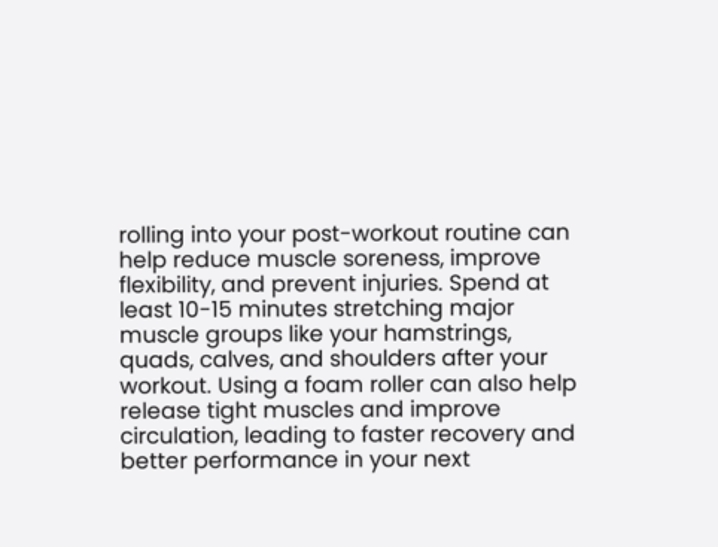rolling into your post-workout routine can help reduce muscle soreness, improve flexibility, and prevent injuries. Spend at least 10-15 minutes stretching major muscle groups like your hamstrings, quads, calves, and shoulders after your workout. Using a foam roller can also help release tight muscles and improve circulation, leading to faster recovery and better performance in your next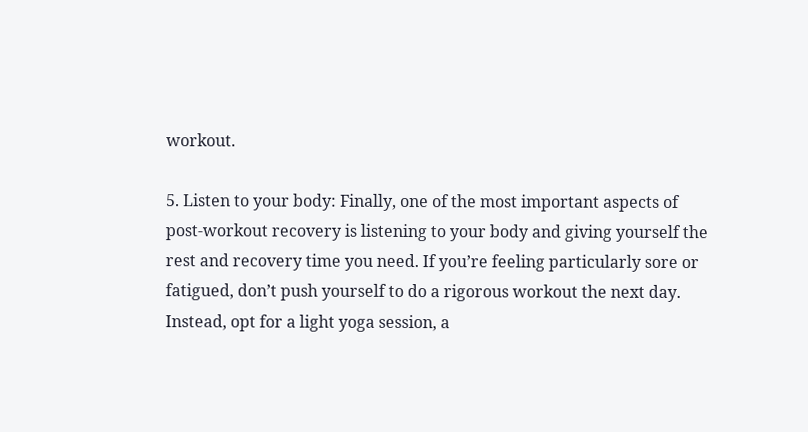workout.

5. Listen to your body: Finally, one of the most important aspects of post-workout recovery is listening to your body and giving yourself the rest and recovery time you need. If you’re feeling particularly sore or fatigued, don’t push yourself to do a rigorous workout the next day. Instead, opt for a light yoga session, a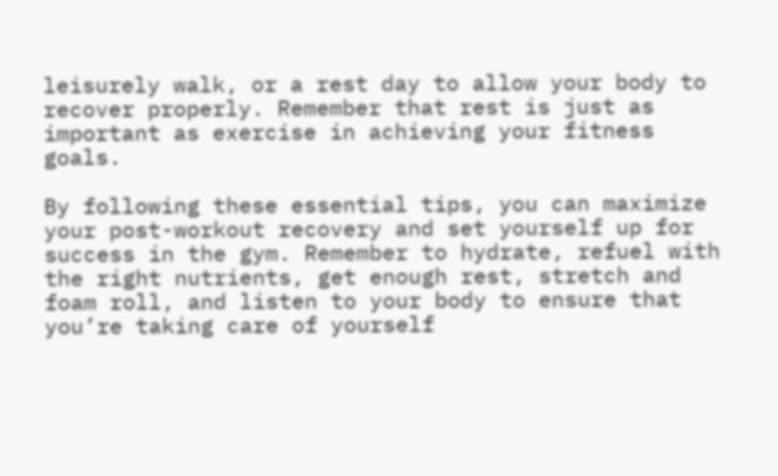leisurely walk, or a rest day to allow your body to recover properly. Remember that rest is just as important as exercise in achieving your fitness goals.

By following these essential tips, you can maximize your post-workout recovery and set yourself up for success in the gym. Remember to hydrate, refuel with the right nutrients, get enough rest, stretch and foam roll, and listen to your body to ensure that you’re taking care of yourself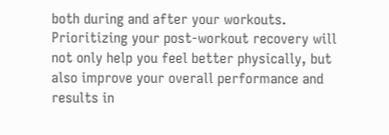both during and after your workouts. Prioritizing your post-workout recovery will not only help you feel better physically, but also improve your overall performance and results in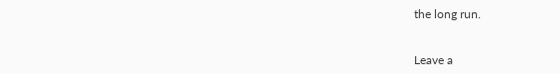the long run.


Leave a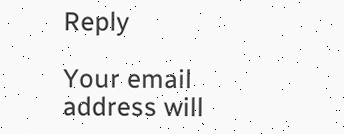Reply

Your email address will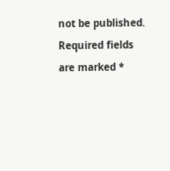not be published. Required fields are marked *